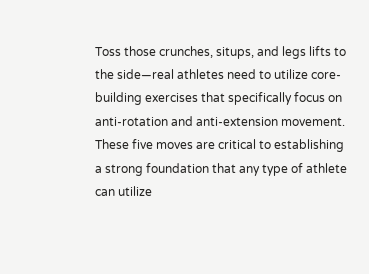Toss those crunches, situps, and legs lifts to the side—real athletes need to utilize core-building exercises that specifically focus on anti-rotation and anti-extension movement. These five moves are critical to establishing a strong foundation that any type of athlete can utilize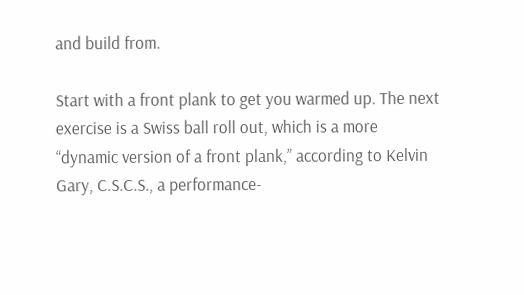and build from.

Start with a front plank to get you warmed up. The next exercise is a Swiss ball roll out, which is a more “dynamic version of a front plank,” according to Kelvin Gary, C.S.C.S., a performance-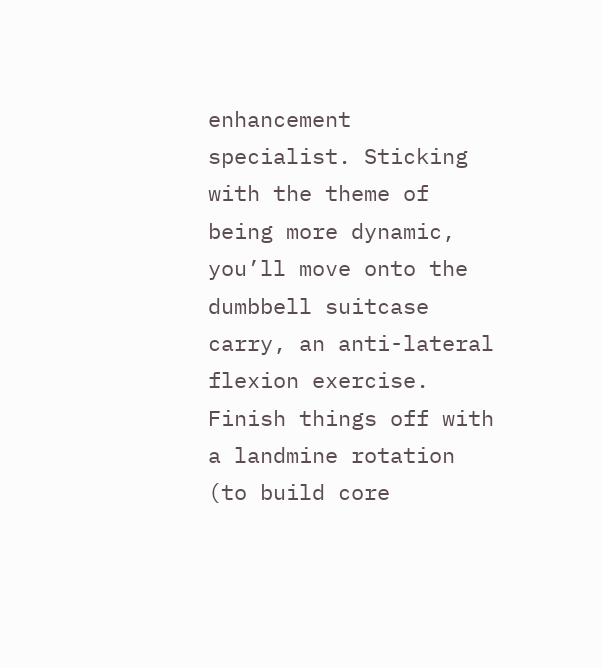enhancement specialist. Sticking with the theme of being more dynamic, you’ll move onto the dumbbell suitcase carry, an anti-lateral flexion exercise. Finish things off with a landmine rotation (to build core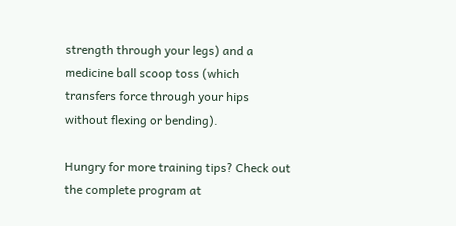strength through your legs) and a medicine ball scoop toss (which transfers force through your hips without flexing or bending).

Hungry for more training tips? Check out the complete program at